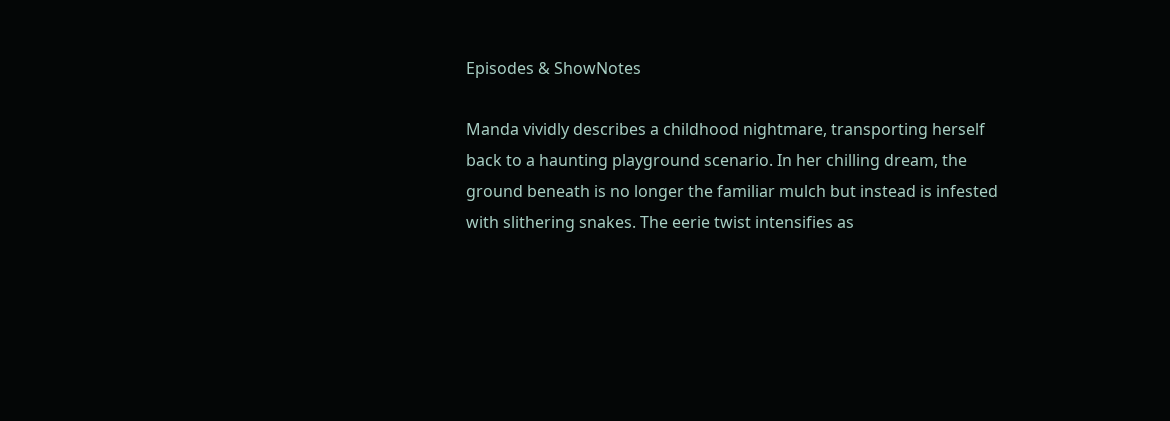Episodes & ShowNotes

Manda vividly describes a childhood nightmare, transporting herself back to a haunting playground scenario. In her chilling dream, the ground beneath is no longer the familiar mulch but instead is infested with slithering snakes. The eerie twist intensifies as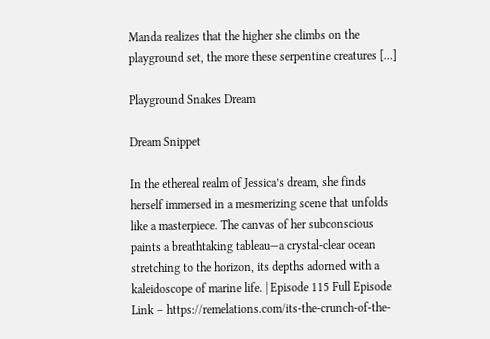Manda realizes that the higher she climbs on the playground set, the more these serpentine creatures […]

Playground Snakes Dream

Dream Snippet

In the ethereal realm of Jessica’s dream, she finds herself immersed in a mesmerizing scene that unfolds like a masterpiece. The canvas of her subconscious paints a breathtaking tableau—a crystal-clear ocean stretching to the horizon, its depths adorned with a kaleidoscope of marine life. | Episode 115 Full Episode Link – https://remelations.com/its-the-crunch-of-the-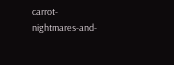carrot-nightmares-and-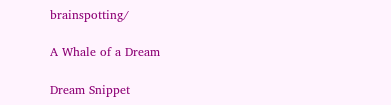brainspotting/

A Whale of a Dream

Dream Snippet